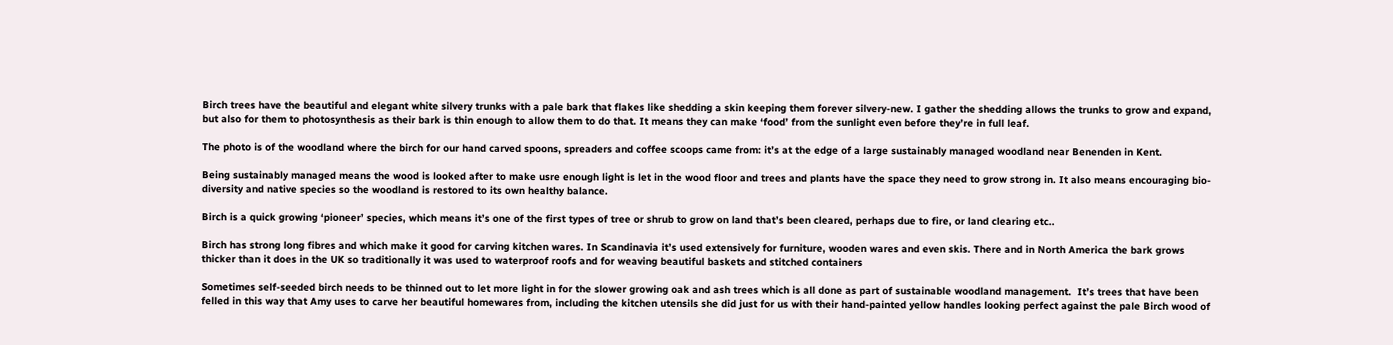Birch trees have the beautiful and elegant white silvery trunks with a pale bark that flakes like shedding a skin keeping them forever silvery-new. I gather the shedding allows the trunks to grow and expand, but also for them to photosynthesis as their bark is thin enough to allow them to do that. It means they can make ‘food’ from the sunlight even before they’re in full leaf.

The photo is of the woodland where the birch for our hand carved spoons, spreaders and coffee scoops came from: it’s at the edge of a large sustainably managed woodland near Benenden in Kent.

Being sustainably managed means the wood is looked after to make usre enough light is let in the wood floor and trees and plants have the space they need to grow strong in. It also means encouraging bio-diversity and native species so the woodland is restored to its own healthy balance.

Birch is a quick growing ‘pioneer’ species, which means it’s one of the first types of tree or shrub to grow on land that’s been cleared, perhaps due to fire, or land clearing etc..

Birch has strong long fibres and which make it good for carving kitchen wares. In Scandinavia it’s used extensively for furniture, wooden wares and even skis. There and in North America the bark grows thicker than it does in the UK so traditionally it was used to waterproof roofs and for weaving beautiful baskets and stitched containers

Sometimes self-seeded birch needs to be thinned out to let more light in for the slower growing oak and ash trees which is all done as part of sustainable woodland management.  It’s trees that have been felled in this way that Amy uses to carve her beautiful homewares from, including the kitchen utensils she did just for us with their hand-painted yellow handles looking perfect against the pale Birch wood of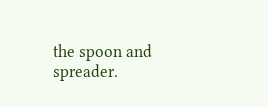the spoon and spreader.